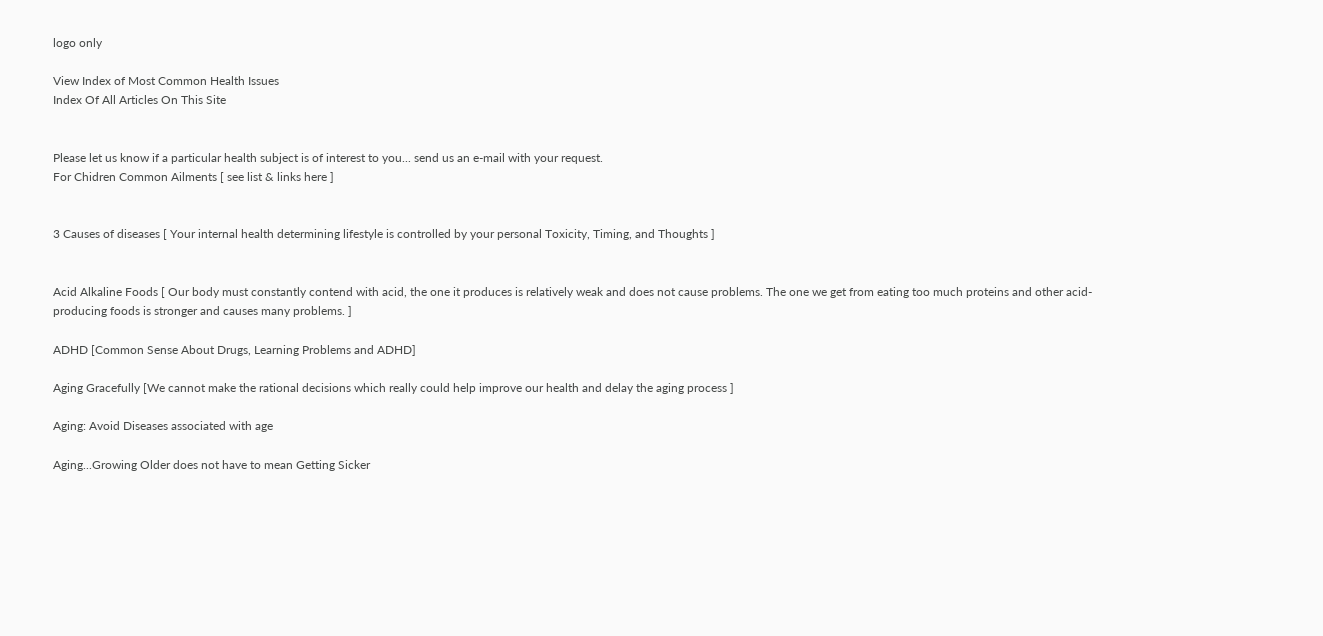logo only

View Index of Most Common Health Issues
Index Of All Articles On This Site


Please let us know if a particular health subject is of interest to you... send us an e-mail with your request.
For Chidren Common Ailments [ see list & links here ]


3 Causes of diseases [ Your internal health determining lifestyle is controlled by your personal Toxicity, Timing, and Thoughts ]


Acid Alkaline Foods [ Our body must constantly contend with acid, the one it produces is relatively weak and does not cause problems. The one we get from eating too much proteins and other acid-producing foods is stronger and causes many problems. ]

ADHD [Common Sense About Drugs, Learning Problems and ADHD]

Aging Gracefully [We cannot make the rational decisions which really could help improve our health and delay the aging process ]

Aging: Avoid Diseases associated with age

Aging...Growing Older does not have to mean Getting Sicker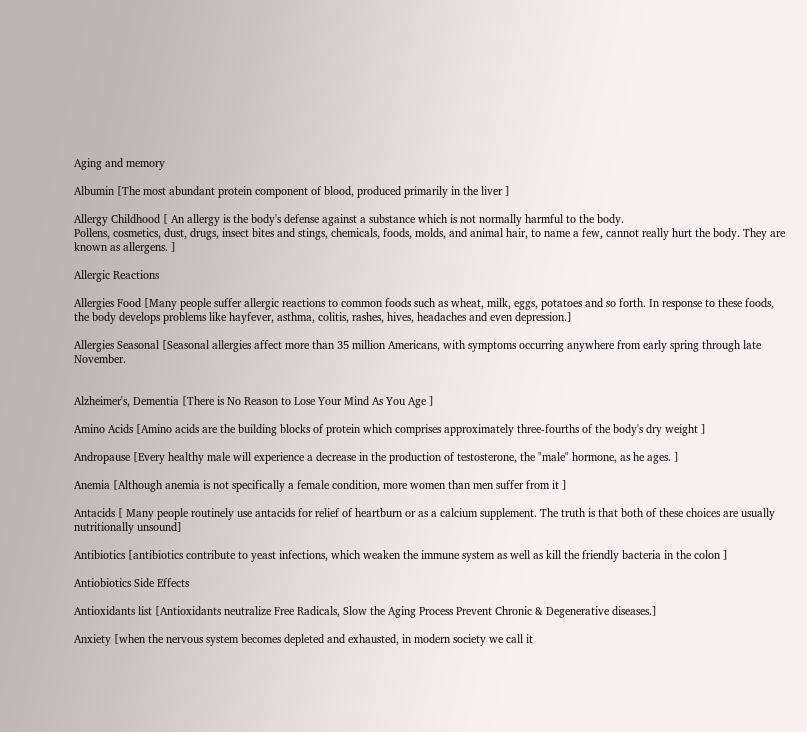Aging and memory

Albumin [The most abundant protein component of blood, produced primarily in the liver ]

Allergy Childhood [ An allergy is the body's defense against a substance which is not normally harmful to the body.
Pollens, cosmetics, dust, drugs, insect bites and stings, chemicals, foods, molds, and animal hair, to name a few, cannot really hurt the body. They are known as allergens. ]

Allergic Reactions

Allergies Food [Many people suffer allergic reactions to common foods such as wheat, milk, eggs, potatoes and so forth. In response to these foods, the body develops problems like hayfever, asthma, colitis, rashes, hives, headaches and even depression.]

Allergies Seasonal [Seasonal allergies affect more than 35 million Americans, with symptoms occurring anywhere from early spring through late November.


Alzheimer's, Dementia [There is No Reason to Lose Your Mind As You Age ]

Amino Acids [Amino acids are the building blocks of protein which comprises approximately three-fourths of the body's dry weight ]

Andropause [Every healthy male will experience a decrease in the production of testosterone, the "male" hormone, as he ages. ]

Anemia [Although anemia is not specifically a female condition, more women than men suffer from it ]

Antacids [ Many people routinely use antacids for relief of heartburn or as a calcium supplement. The truth is that both of these choices are usually nutritionally unsound]

Antibiotics [antibiotics contribute to yeast infections, which weaken the immune system as well as kill the friendly bacteria in the colon ]

Antiobiotics Side Effects

Antioxidants list [Antioxidants neutralize Free Radicals, Slow the Aging Process Prevent Chronic & Degenerative diseases.]

Anxiety [when the nervous system becomes depleted and exhausted, in modern society we call it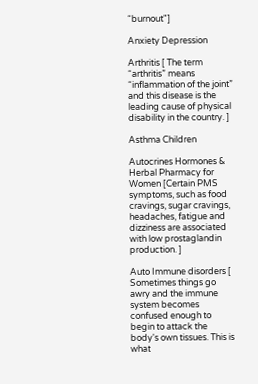“burnout"]

Anxiety Depression

Arthritis [ The term “arthritis” means “inflammation of the joint” and this disease is the leading cause of physical disability in the country. ]

Asthma Children

Autocrines Hormones & Herbal Pharmacy for Women [Certain PMS symptoms, such as food cravings, sugar cravings, headaches, fatigue and dizziness are associated with low prostaglandin production. ]

Auto Immune disorders [ Sometimes things go awry and the immune system becomes confused enough to begin to attack the body's own tissues. This is what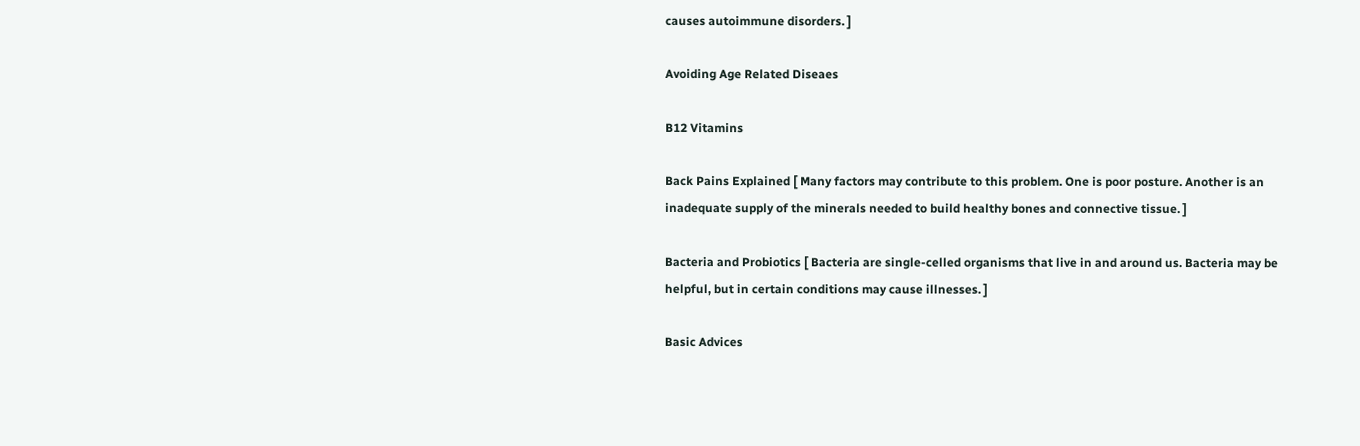causes autoimmune disorders. ]

Avoiding Age Related Diseaes

B12 Vitamins

Back Pains Explained [ Many factors may contribute to this problem. One is poor posture. Another is an inadequate supply of the minerals needed to build healthy bones and connective tissue. ]

Bacteria and Probiotics [ Bacteria are single-celled organisms that live in and around us. Bacteria may be helpful, but in certain conditions may cause illnesses. ]

Basic Advices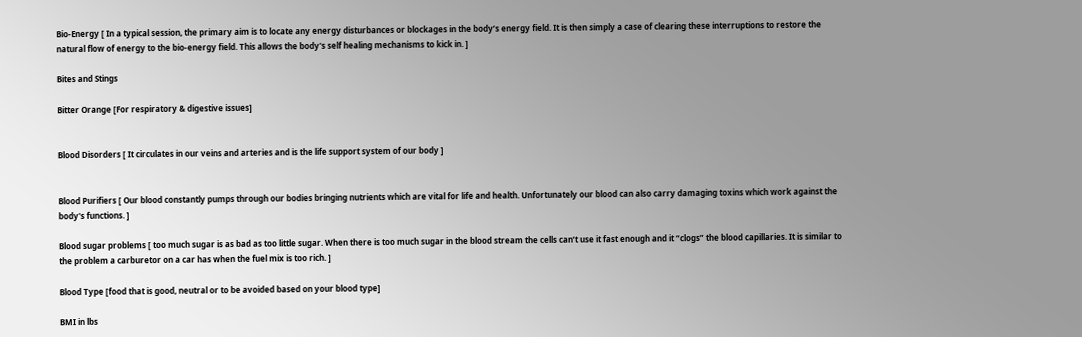Bio-Energy [ In a typical session, the primary aim is to locate any energy disturbances or blockages in the body’s energy field. It is then simply a case of clearing these interruptions to restore the natural flow of energy to the bio-energy field. This allows the body's self healing mechanisms to kick in. ]

Bites and Stings

Bitter Orange [For respiratory & digestive issues]


Blood Disorders [ It circulates in our veins and arteries and is the life support system of our body ]


Blood Purifiers [ Our blood constantly pumps through our bodies bringing nutrients which are vital for life and health. Unfortunately our blood can also carry damaging toxins which work against the body's functions. ]

Blood sugar problems [ too much sugar is as bad as too little sugar. When there is too much sugar in the blood stream the cells can’t use it fast enough and it “clogs” the blood capillaries. It is similar to the problem a carburetor on a car has when the fuel mix is too rich. ]

Blood Type [food that is good, neutral or to be avoided based on your blood type]

BMI in lbs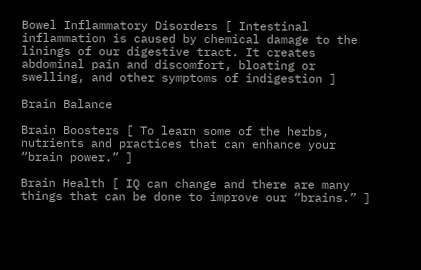Bowel Inflammatory Disorders [ Intestinal inflammation is caused by chemical damage to the linings of our digestive tract. It creates abdominal pain and discomfort, bloating or swelling, and other symptoms of indigestion ]

Brain Balance

Brain Boosters [ To learn some of the herbs, nutrients and practices that can enhance your “brain power.” ]

Brain Health [ IQ can change and there are many things that can be done to improve our “brains.” ]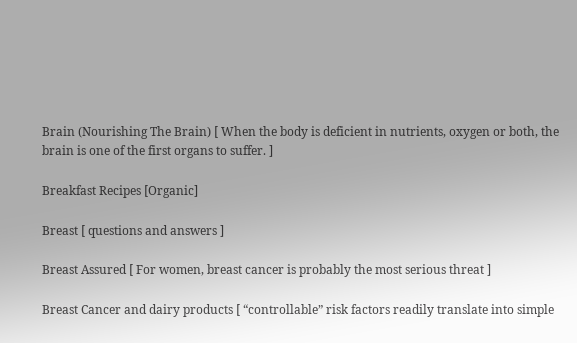Brain (Nourishing The Brain) [ When the body is deficient in nutrients, oxygen or both, the brain is one of the first organs to suffer. ]

Breakfast Recipes [Organic]

Breast [ questions and answers ]

Breast Assured [ For women, breast cancer is probably the most serious threat ]

Breast Cancer and dairy products [ “controllable” risk factors readily translate into simple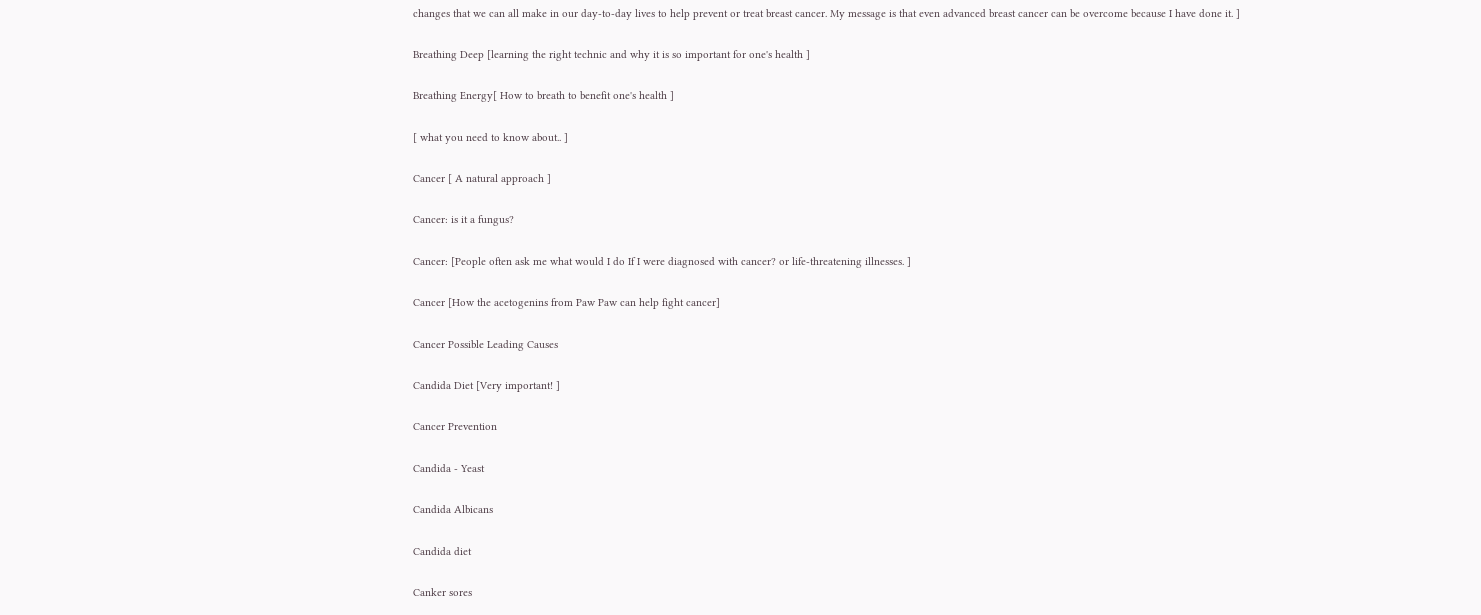changes that we can all make in our day-to-day lives to help prevent or treat breast cancer. My message is that even advanced breast cancer can be overcome because I have done it. ]

Breathing Deep [learning the right technic and why it is so important for one's health ]

Breathing Energy[ How to breath to benefit one's health ]

[ what you need to know about.. ]

Cancer [ A natural approach ]

Cancer: is it a fungus?

Cancer: [People often ask me what would I do If I were diagnosed with cancer? or life-threatening illnesses. ]

Cancer [How the acetogenins from Paw Paw can help fight cancer]

Cancer Possible Leading Causes

Candida Diet [Very important! ]

Cancer Prevention

Candida - Yeast

Candida Albicans

Candida diet

Canker sores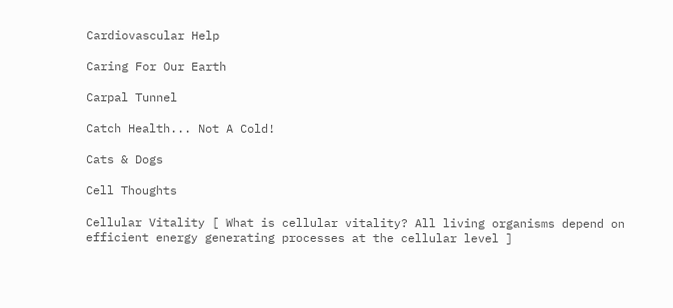Cardiovascular Help

Caring For Our Earth

Carpal Tunnel

Catch Health... Not A Cold!

Cats & Dogs

Cell Thoughts

Cellular Vitality [ What is cellular vitality? All living organisms depend on efficient energy generating processes at the cellular level ]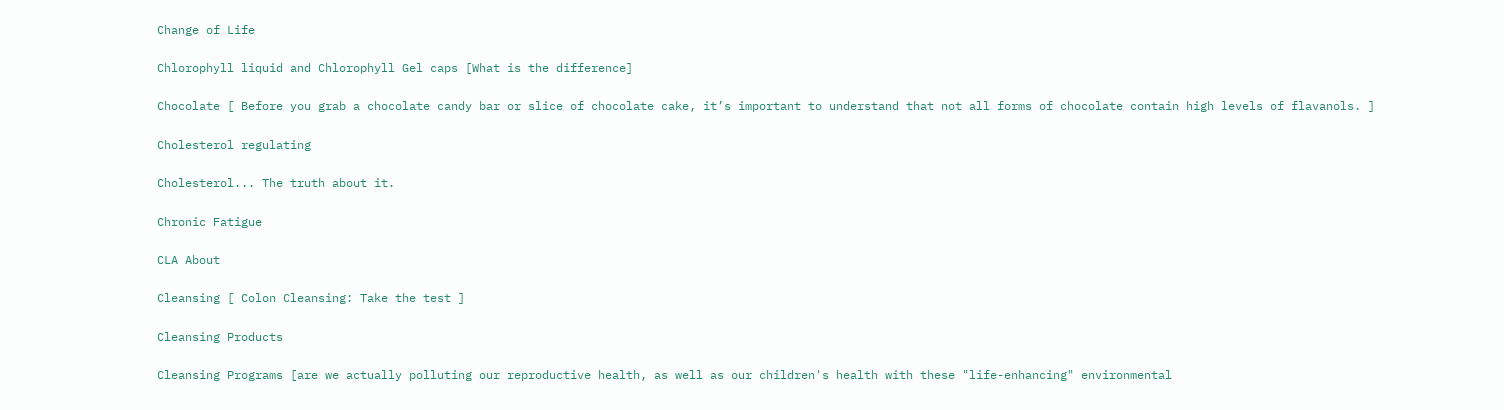Change of Life

Chlorophyll liquid and Chlorophyll Gel caps [What is the difference]

Chocolate [ Before you grab a chocolate candy bar or slice of chocolate cake, it’s important to understand that not all forms of chocolate contain high levels of flavanols. ]

Cholesterol regulating

Cholesterol... The truth about it.

Chronic Fatigue

CLA About

Cleansing [ Colon Cleansing: Take the test ]

Cleansing Products

Cleansing Programs [are we actually polluting our reproductive health, as well as our children's health with these "life-enhancing" environmental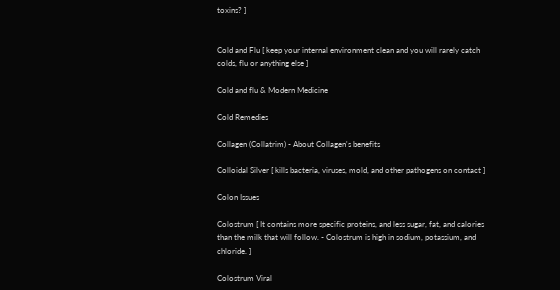toxins? ]


Cold and Flu [ keep your internal environment clean and you will rarely catch colds, flu or anything else ]

Cold and flu & Modern Medicine

Cold Remedies

Collagen (Collatrim) - About Collagen's benefits

Colloidal Silver [ kills bacteria, viruses, mold, and other pathogens on contact ]

Colon Issues

Colostrum [ It contains more specific proteins, and less sugar, fat, and calories than the milk that will follow. - Colostrum is high in sodium, potassium, and chloride. ]

Colostrum Viral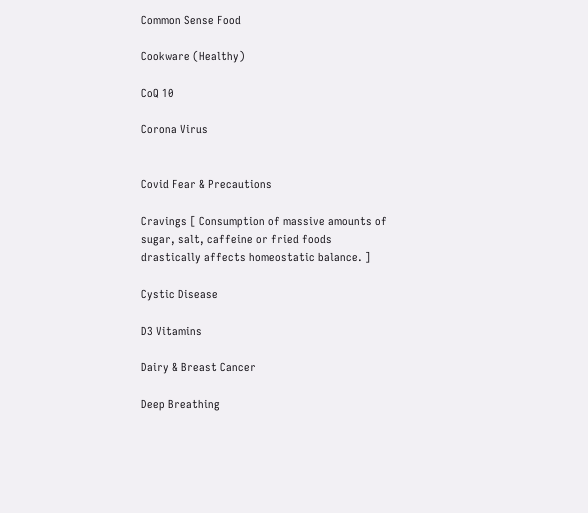Common Sense Food

Cookware (Healthy)

CoQ 10

Corona Virus


Covid Fear & Precautions

Cravings [ Consumption of massive amounts of sugar, salt, caffeine or fried foods drastically affects homeostatic balance. ]

Cystic Disease

D3 Vitamins

Dairy & Breast Cancer

Deep Breathing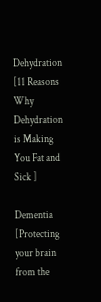Dehydration [11 Reasons Why Dehydration is Making You Fat and Sick ]

Dementia [Protecting your brain from the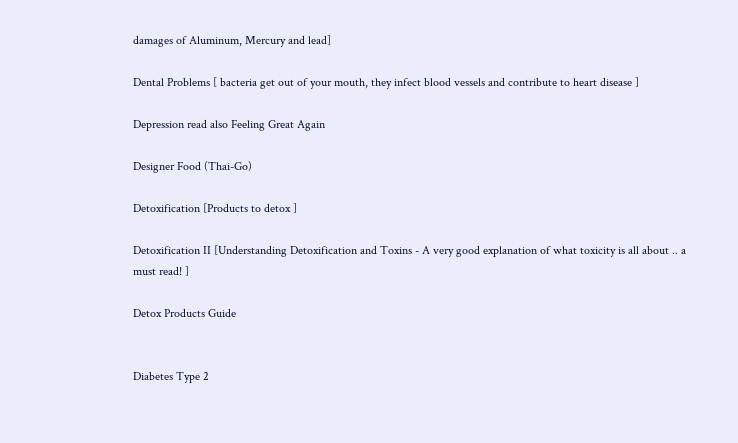damages of Aluminum, Mercury and lead]

Dental Problems [ bacteria get out of your mouth, they infect blood vessels and contribute to heart disease ]

Depression read also Feeling Great Again

Designer Food (Thai-Go)

Detoxification [Products to detox ]

Detoxification II [Understanding Detoxification and Toxins - A very good explanation of what toxicity is all about .. a must read! ]

Detox Products Guide


Diabetes Type 2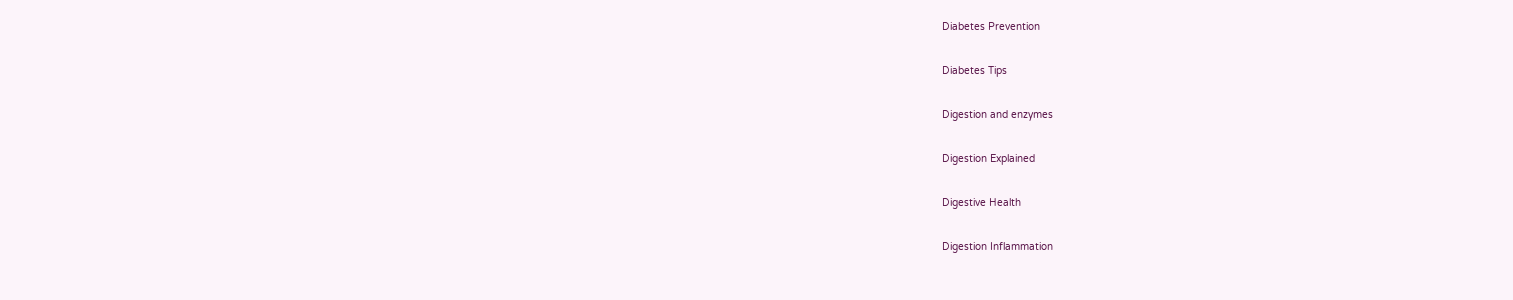Diabetes Prevention

Diabetes Tips

Digestion and enzymes

Digestion Explained

Digestive Health

Digestion Inflammation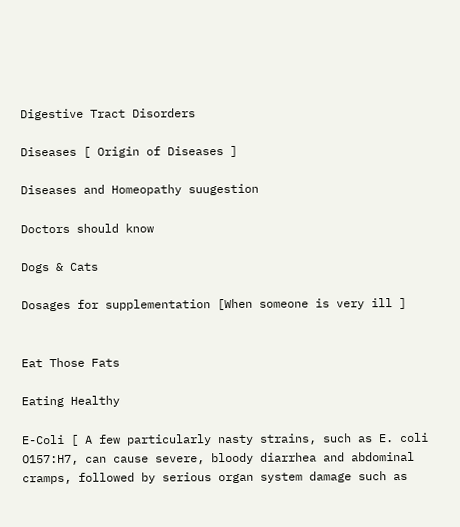Digestive Tract Disorders

Diseases [ Origin of Diseases ]

Diseases and Homeopathy suugestion

Doctors should know

Dogs & Cats

Dosages for supplementation [When someone is very ill ]


Eat Those Fats

Eating Healthy

E-Coli [ A few particularly nasty strains, such as E. coli O157:H7, can cause severe, bloody diarrhea and abdominal cramps, followed by serious organ system damage such as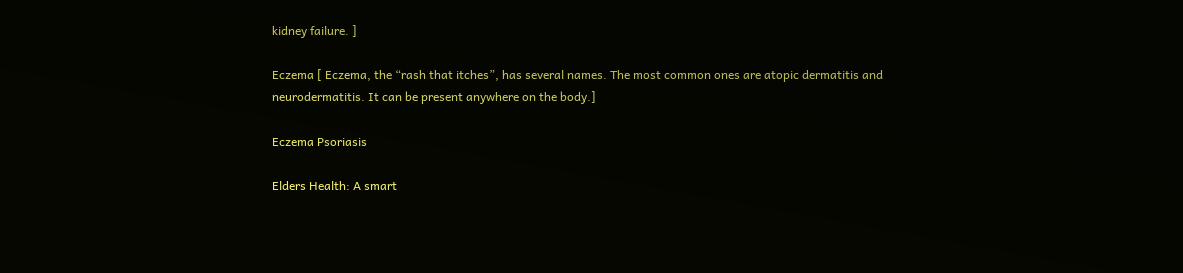kidney failure. ]

Eczema [ Eczema, the “rash that itches”, has several names. The most common ones are atopic dermatitis and neurodermatitis. It can be present anywhere on the body.]

Eczema Psoriasis

Elders Health: A smart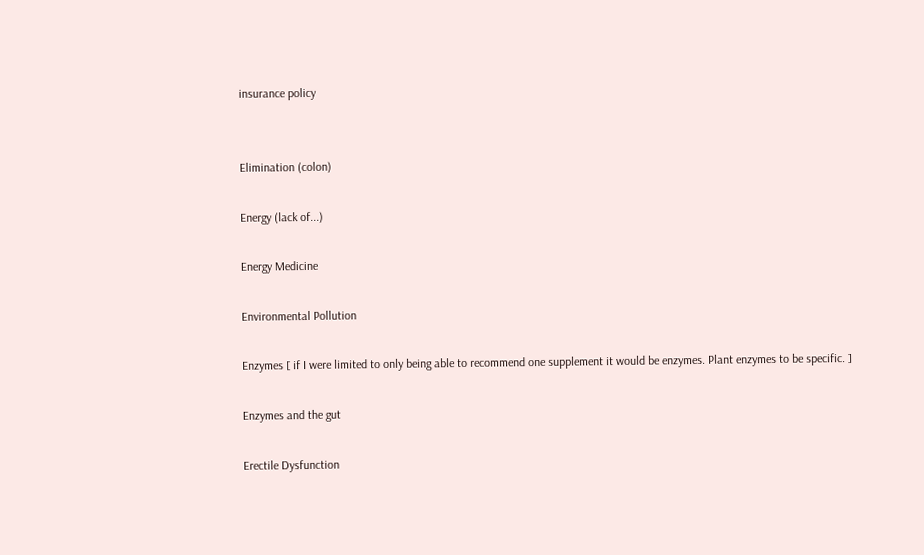insurance policy


Elimination (colon)

Energy (lack of...)

Energy Medicine

Environmental Pollution

Enzymes [ if I were limited to only being able to recommend one supplement it would be enzymes. Plant enzymes to be specific. ]

Enzymes and the gut

Erectile Dysfunction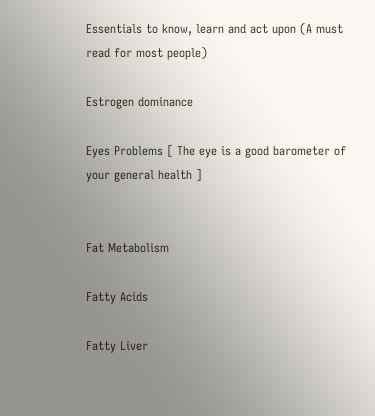Essentials to know, learn and act upon (A must read for most people)

Estrogen dominance

Eyes Problems [ The eye is a good barometer of your general health ]


Fat Metabolism

Fatty Acids

Fatty Liver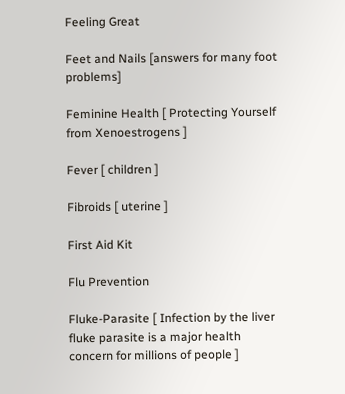Feeling Great

Feet and Nails [answers for many foot problems]

Feminine Health [ Protecting Yourself from Xenoestrogens ]

Fever [ children ]

Fibroids [ uterine ]

First Aid Kit

Flu Prevention

Fluke-Parasite [ Infection by the liver fluke parasite is a major health concern for millions of people ]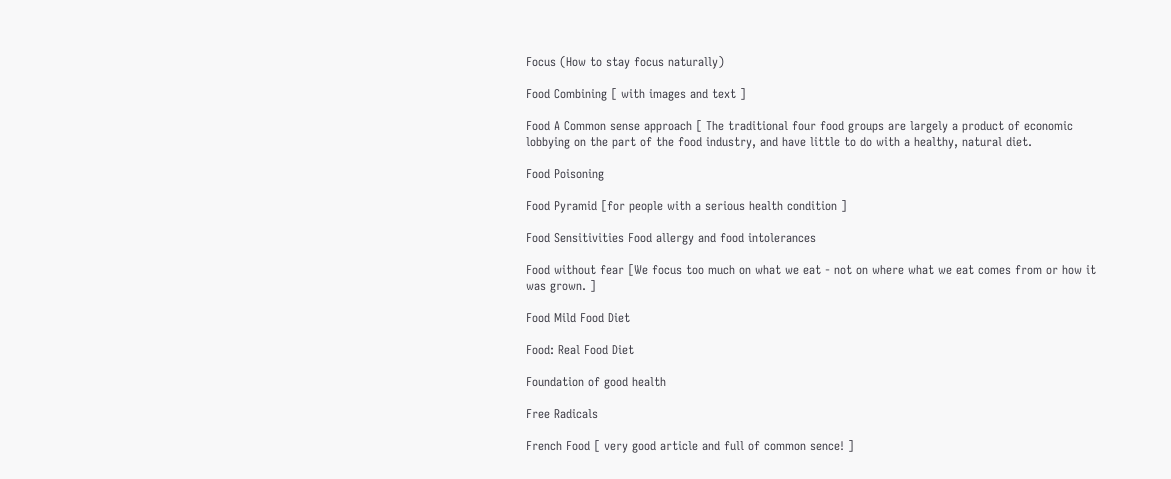Focus (How to stay focus naturally)

Food Combining [ with images and text ]

Food A Common sense approach [ The traditional four food groups are largely a product of economic lobbying on the part of the food industry, and have little to do with a healthy, natural diet.

Food Poisoning

Food Pyramid [for people with a serious health condition ]

Food Sensitivities Food allergy and food intolerances

Food without fear [We focus too much on what we eat - not on where what we eat comes from or how it was grown. ]

Food Mild Food Diet

Food: Real Food Diet

Foundation of good health

Free Radicals

French Food [ very good article and full of common sence! ]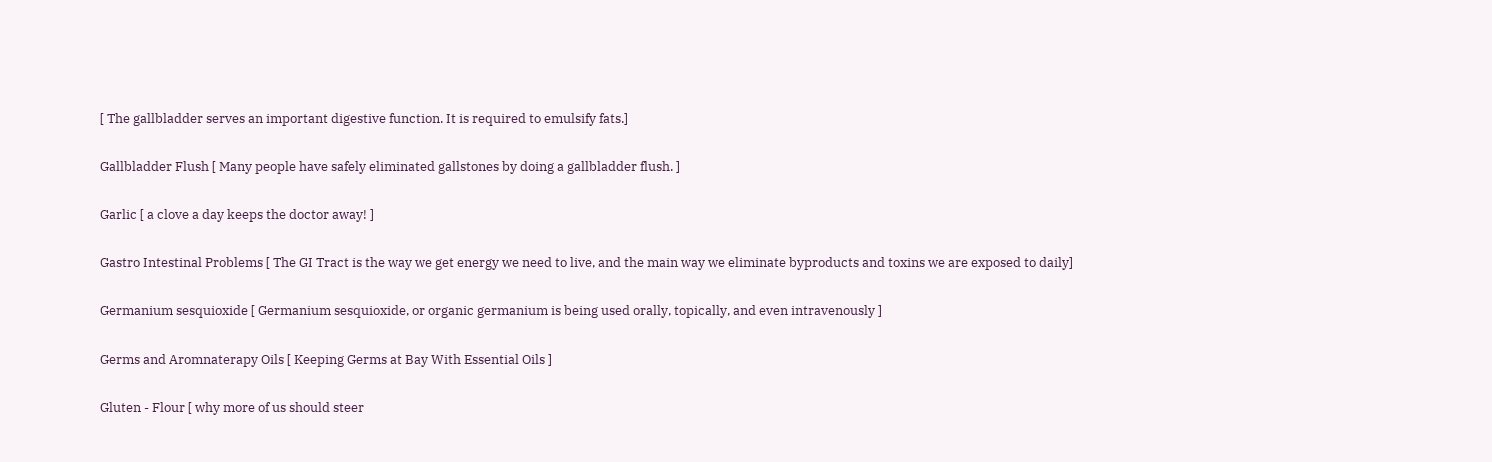[ The gallbladder serves an important digestive function. It is required to emulsify fats.]

Gallbladder Flush [ Many people have safely eliminated gallstones by doing a gallbladder flush. ]

Garlic [ a clove a day keeps the doctor away! ]

Gastro Intestinal Problems [ The GI Tract is the way we get energy we need to live, and the main way we eliminate byproducts and toxins we are exposed to daily]

Germanium sesquioxide [ Germanium sesquioxide, or organic germanium is being used orally, topically, and even intravenously ]

Germs and Aromnaterapy Oils [ Keeping Germs at Bay With Essential Oils ]

Gluten - Flour [ why more of us should steer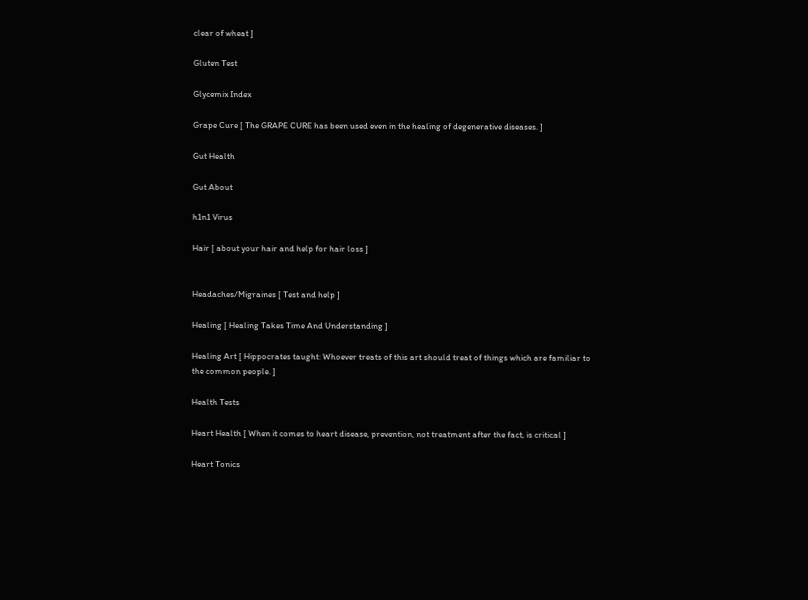clear of wheat ]

Gluten Test

Glycemix Index

Grape Cure [ The GRAPE CURE has been used even in the healing of degenerative diseases. ]

Gut Health

Gut About

h1n1 Virus

Hair [ about your hair and help for hair loss ]


Headaches/Migraines [ Test and help ]

Healing [ Healing Takes Time And Understanding ]

Healing Art [ Hippocrates taught: Whoever treats of this art should treat of things which are familiar to the common people. ]

Health Tests

Heart Health [ When it comes to heart disease, prevention, not treatment after the fact, is critical ]

Heart Tonics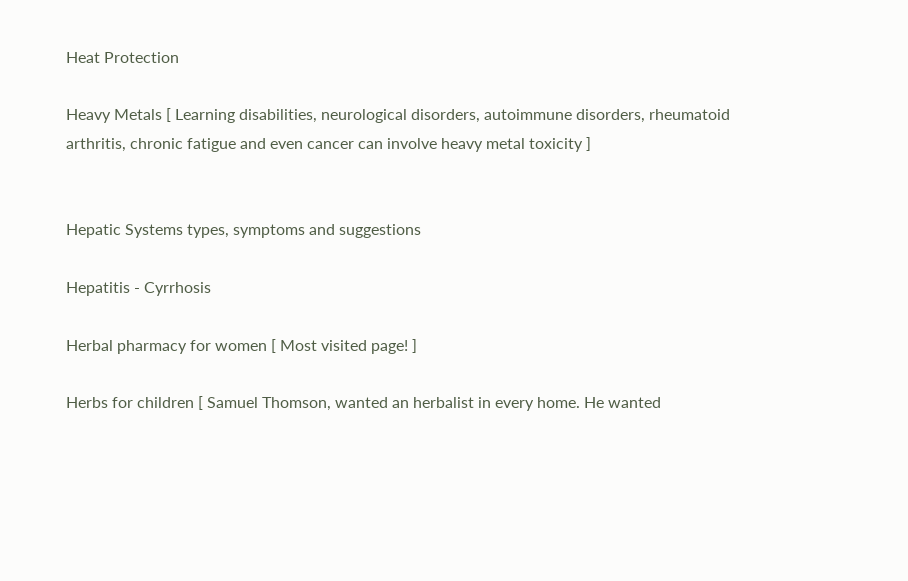Heat Protection

Heavy Metals [ Learning disabilities, neurological disorders, autoimmune disorders, rheumatoid arthritis, chronic fatigue and even cancer can involve heavy metal toxicity ]


Hepatic Systems types, symptoms and suggestions

Hepatitis - Cyrrhosis

Herbal pharmacy for women [ Most visited page! ]

Herbs for children [ Samuel Thomson, wanted an herbalist in every home. He wanted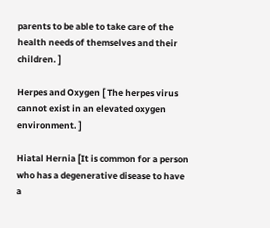parents to be able to take care of the health needs of themselves and their children. ]

Herpes and Oxygen [ The herpes virus cannot exist in an elevated oxygen environment. ]

Hiatal Hernia [It is common for a person who has a degenerative disease to have a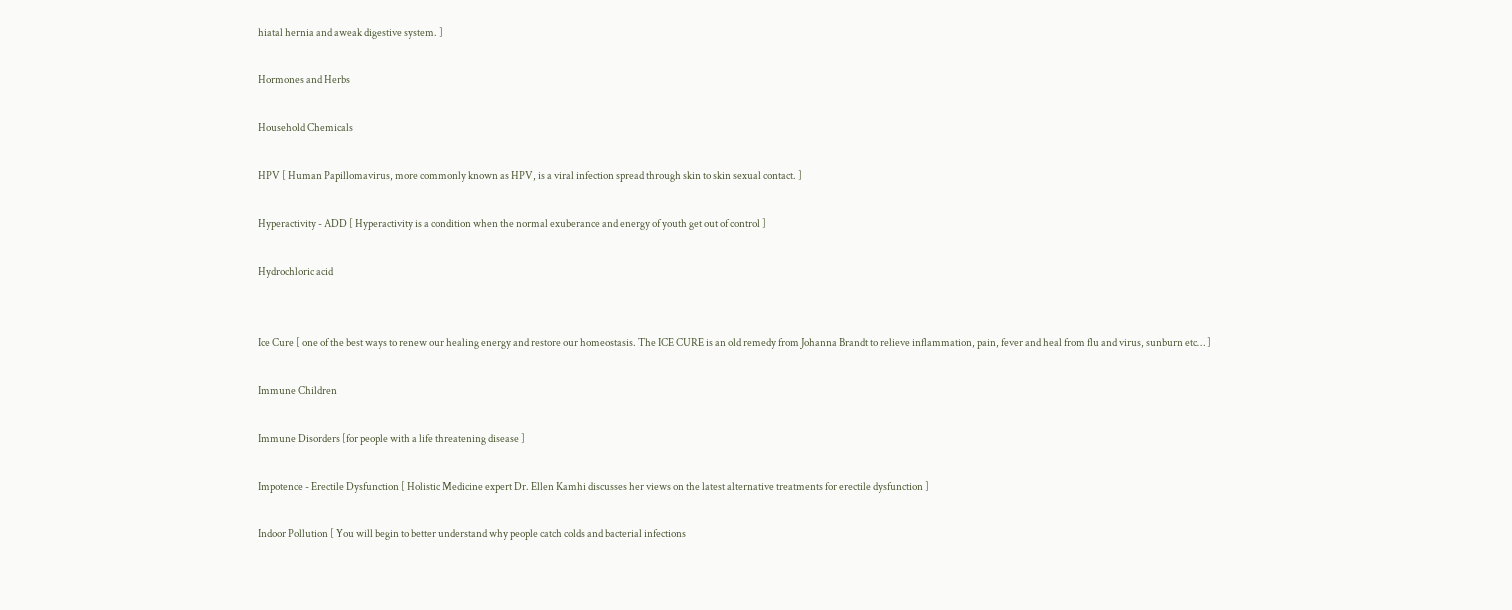hiatal hernia and aweak digestive system. ]

Hormones and Herbs

Household Chemicals

HPV [ Human Papillomavirus, more commonly known as HPV, is a viral infection spread through skin to skin sexual contact. ]

Hyperactivity - ADD [ Hyperactivity is a condition when the normal exuberance and energy of youth get out of control ]

Hydrochloric acid


Ice Cure [ one of the best ways to renew our healing energy and restore our homeostasis. The ICE CURE is an old remedy from Johanna Brandt to relieve inflammation, pain, fever and heal from flu and virus, sunburn etc… ]

Immune Children

Immune Disorders [for people with a life threatening disease ]

Impotence - Erectile Dysfunction [ Holistic Medicine expert Dr. Ellen Kamhi discusses her views on the latest alternative treatments for erectile dysfunction ]

Indoor Pollution [ You will begin to better understand why people catch colds and bacterial infections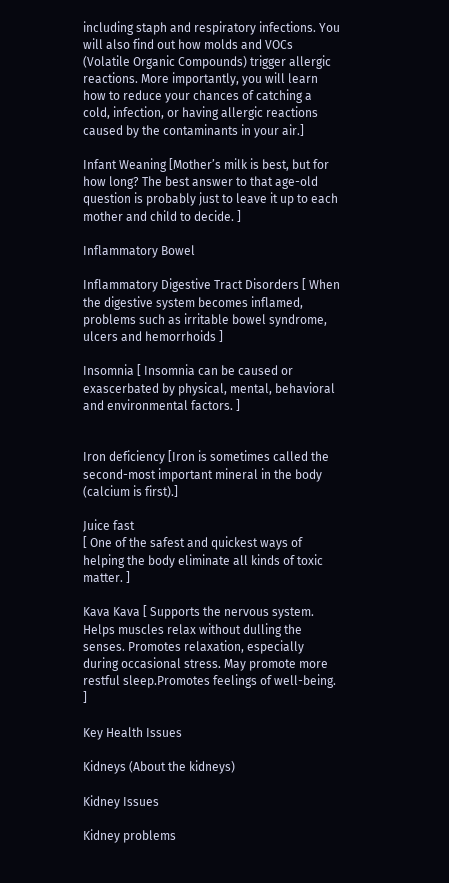including staph and respiratory infections. You will also find out how molds and VOCs (Volatile Organic Compounds) trigger allergic reactions. More importantly, you will learn how to reduce your chances of catching a cold, infection, or having allergic reactions caused by the contaminants in your air.]

Infant Weaning [Mother’s milk is best, but for how long? The best answer to that age-old question is probably just to leave it up to each mother and child to decide. ]

Inflammatory Bowel

Inflammatory Digestive Tract Disorders [ When the digestive system becomes inflamed, problems such as irritable bowel syndrome, ulcers and hemorrhoids ]

Insomnia [ Insomnia can be caused or exascerbated by physical, mental, behavioral and environmental factors. ]


Iron deficiency [Iron is sometimes called the second-most important mineral in the body (calcium is first).]

Juice fast
[ One of the safest and quickest ways of helping the body eliminate all kinds of toxic matter. ]

Kava Kava [ Supports the nervous system. Helps muscles relax without dulling the senses. Promotes relaxation, especially during occasional stress. May promote more restful sleep.Promotes feelings of well-being. ]

Key Health Issues

Kidneys (About the kidneys)

Kidney Issues

Kidney problems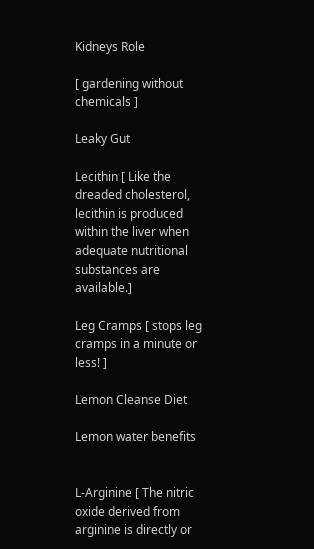Kidneys Role

[ gardening without chemicals ]

Leaky Gut

Lecithin [ Like the dreaded cholesterol, lecithin is produced within the liver when adequate nutritional substances are available.]

Leg Cramps [ stops leg cramps in a minute or less! ]

Lemon Cleanse Diet

Lemon water benefits


L-Arginine [ The nitric oxide derived from arginine is directly or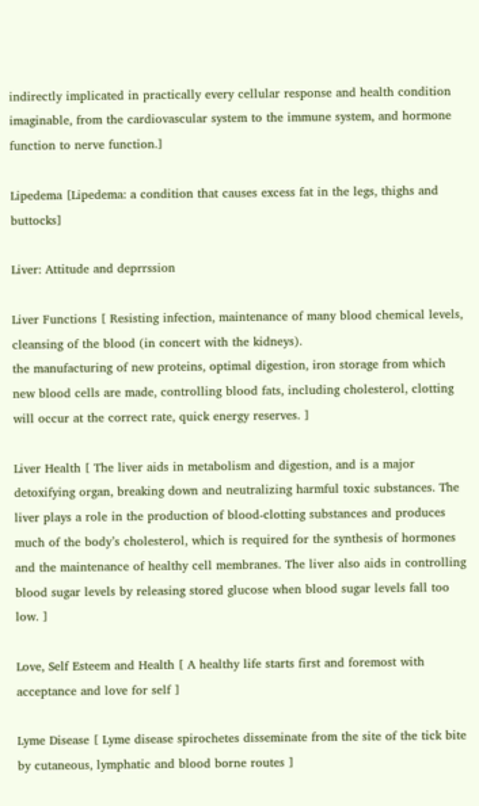indirectly implicated in practically every cellular response and health condition imaginable, from the cardiovascular system to the immune system, and hormone function to nerve function.]

Lipedema [Lipedema: a condition that causes excess fat in the legs, thighs and buttocks]

Liver: Attitude and deprrssion

Liver Functions [ Resisting infection, maintenance of many blood chemical levels, cleansing of the blood (in concert with the kidneys).
the manufacturing of new proteins, optimal digestion, iron storage from which new blood cells are made, controlling blood fats, including cholesterol, clotting will occur at the correct rate, quick energy reserves. ]

Liver Health [ The liver aids in metabolism and digestion, and is a major detoxifying organ, breaking down and neutralizing harmful toxic substances. The liver plays a role in the production of blood-clotting substances and produces much of the body’s cholesterol, which is required for the synthesis of hormones and the maintenance of healthy cell membranes. The liver also aids in controlling blood sugar levels by releasing stored glucose when blood sugar levels fall too low. ]

Love, Self Esteem and Health [ A healthy life starts first and foremost with acceptance and love for self ]

Lyme Disease [ Lyme disease spirochetes disseminate from the site of the tick bite by cutaneous, lymphatic and blood borne routes ]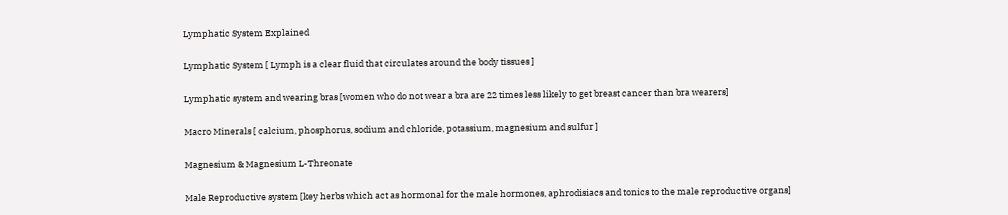Lymphatic System Explained

Lymphatic System [ Lymph is a clear fluid that circulates around the body tissues ]

Lymphatic system and wearing bras [women who do not wear a bra are 22 times less likely to get breast cancer than bra wearers]

Macro Minerals [ calcium, phosphorus, sodium and chloride, potassium, magnesium and sulfur ]

Magnesium & Magnesium L-Threonate

Male Reproductive system [key herbs which act as hormonal for the male hormones, aphrodisiacs and tonics to the male reproductive organs]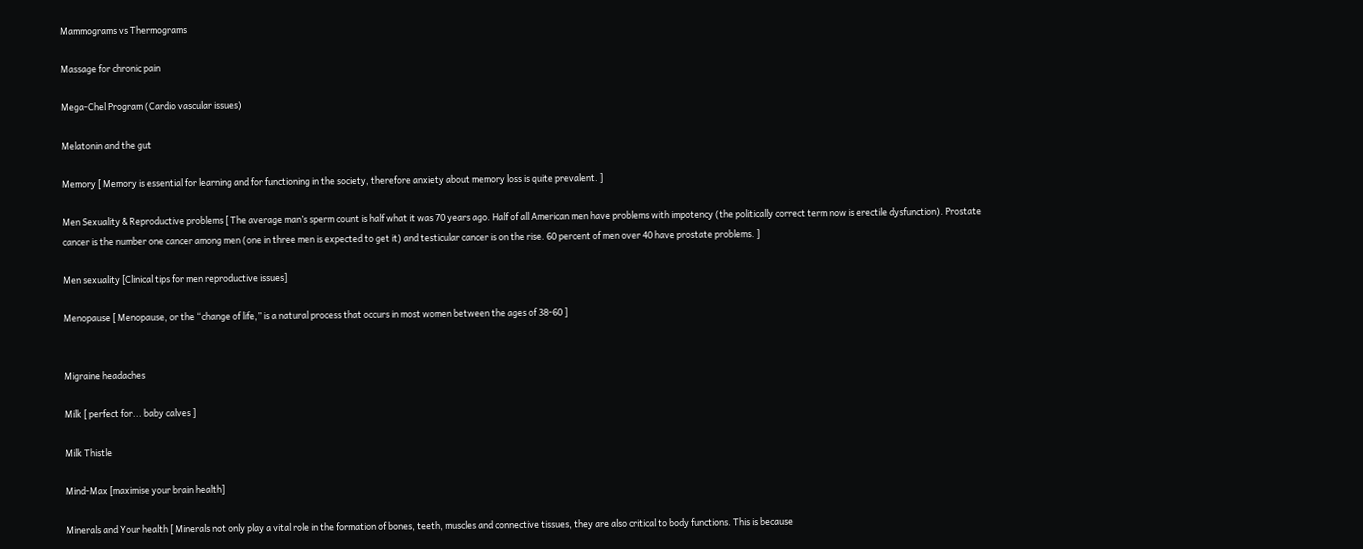Mammograms vs Thermograms

Massage for chronic pain

Mega-Chel Program (Cardio vascular issues)

Melatonin and the gut

Memory [ Memory is essential for learning and for functioning in the society, therefore anxiety about memory loss is quite prevalent. ]

Men Sexuality & Reproductive problems [ The average man’s sperm count is half what it was 70 years ago. Half of all American men have problems with impotency (the politically correct term now is erectile dysfunction). Prostate cancer is the number one cancer among men (one in three men is expected to get it) and testicular cancer is on the rise. 60 percent of men over 40 have prostate problems. ]

Men sexuality [Clinical tips for men reproductive issues]

Menopause [ Menopause, or the “change of life,” is a natural process that occurs in most women between the ages of 38-60 ]


Migraine headaches

Milk [ perfect for... baby calves ]

Milk Thistle

Mind-Max [maximise your brain health]

Minerals and Your health [ Minerals not only play a vital role in the formation of bones, teeth, muscles and connective tissues, they are also critical to body functions. This is because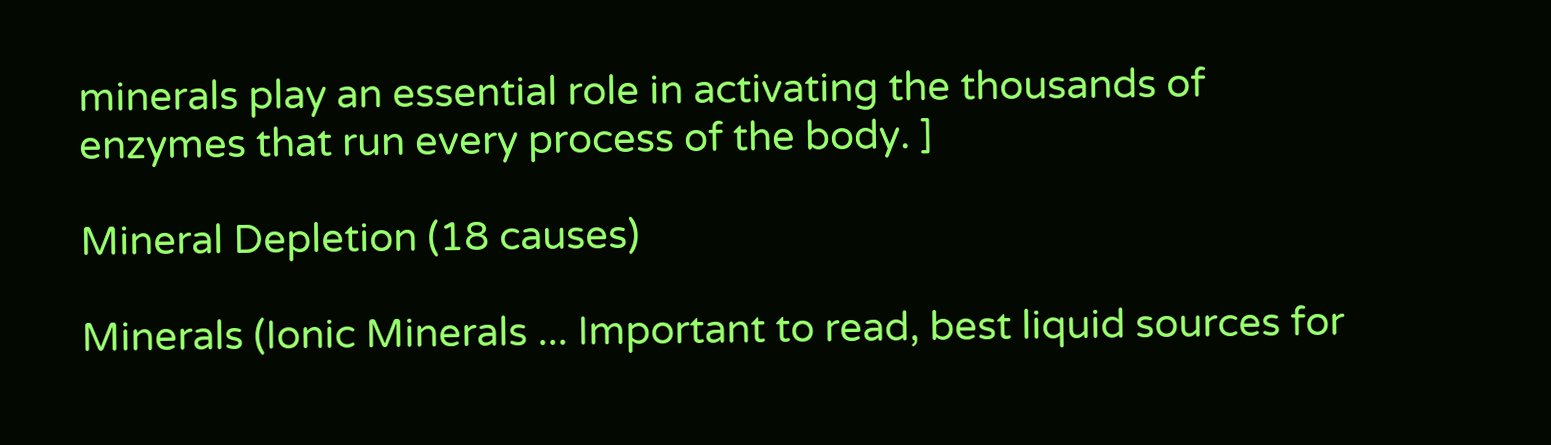minerals play an essential role in activating the thousands of enzymes that run every process of the body. ]

Mineral Depletion (18 causes)

Minerals (Ionic Minerals ... Important to read, best liquid sources for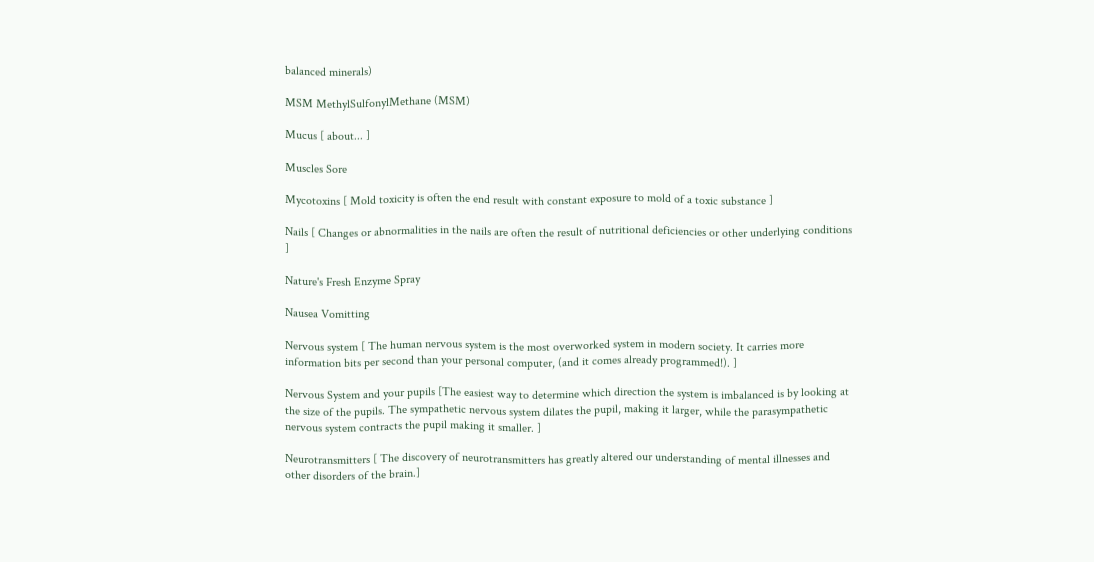balanced minerals)

MSM MethylSulfonylMethane (MSM)

Mucus [ about... ]

Muscles Sore

Mycotoxins [ Mold toxicity is often the end result with constant exposure to mold of a toxic substance ]

Nails [ Changes or abnormalities in the nails are often the result of nutritional deficiencies or other underlying conditions ]

Nature's Fresh Enzyme Spray

Nausea Vomitting

Nervous system [ The human nervous system is the most overworked system in modern society. It carries more information bits per second than your personal computer, (and it comes already programmed!). ]

Nervous System and your pupils [The easiest way to determine which direction the system is imbalanced is by looking at the size of the pupils. The sympathetic nervous system dilates the pupil, making it larger, while the parasympathetic nervous system contracts the pupil making it smaller. ]

Neurotransmitters [ The discovery of neurotransmitters has greatly altered our understanding of mental illnesses and other disorders of the brain.]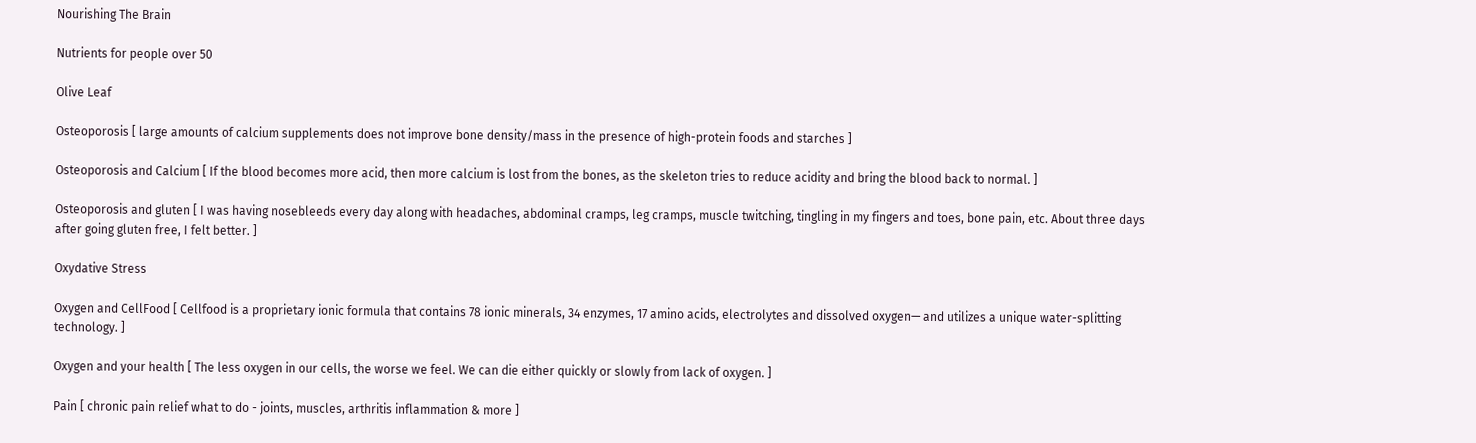Nourishing The Brain

Nutrients for people over 50

Olive Leaf

Osteoporosis [ large amounts of calcium supplements does not improve bone density/mass in the presence of high-protein foods and starches ]

Osteoporosis and Calcium [ If the blood becomes more acid, then more calcium is lost from the bones, as the skeleton tries to reduce acidity and bring the blood back to normal. ]

Osteoporosis and gluten [ I was having nosebleeds every day along with headaches, abdominal cramps, leg cramps, muscle twitching, tingling in my fingers and toes, bone pain, etc. About three days after going gluten free, I felt better. ]

Oxydative Stress

Oxygen and CellFood [ Cellfood is a proprietary ionic formula that contains 78 ionic minerals, 34 enzymes, 17 amino acids, electrolytes and dissolved oxygen— and utilizes a unique water-splitting technology. ]

Oxygen and your health [ The less oxygen in our cells, the worse we feel. We can die either quickly or slowly from lack of oxygen. ]

Pain [ chronic pain relief what to do - joints, muscles, arthritis inflammation & more ]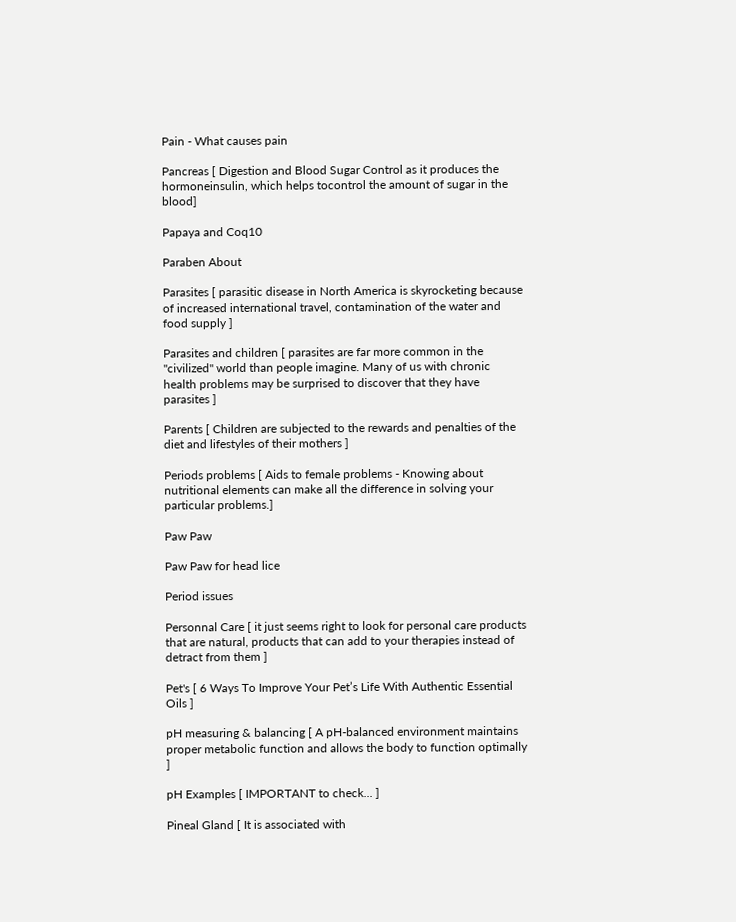Pain - What causes pain

Pancreas [ Digestion and Blood Sugar Control as it produces the hormoneinsulin, which helps tocontrol the amount of sugar in the blood]

Papaya and Coq10

Paraben About

Parasites [ parasitic disease in North America is skyrocketing because of increased international travel, contamination of the water and food supply ]

Parasites and children [ parasites are far more common in the "civilized" world than people imagine. Many of us with chronic health problems may be surprised to discover that they have parasites ]

Parents [ Children are subjected to the rewards and penalties of the diet and lifestyles of their mothers ]

Periods problems [ Aids to female problems - Knowing about nutritional elements can make all the difference in solving your particular problems.]

Paw Paw

Paw Paw for head lice

Period issues

Personnal Care [ it just seems right to look for personal care products that are natural, products that can add to your therapies instead of detract from them ]

Pet's [ 6 Ways To Improve Your Pet’s Life With Authentic Essential Oils ]

pH measuring & balancing [ A pH-balanced environment maintains proper metabolic function and allows the body to function optimally ]

pH Examples [ IMPORTANT to check... ]

Pineal Gland [ It is associated with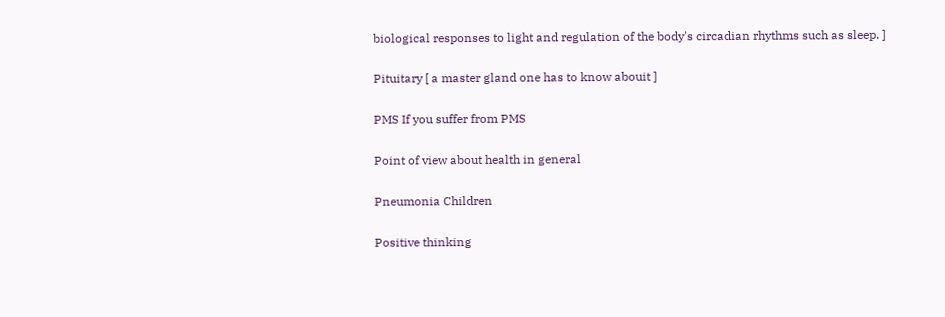biological responses to light and regulation of the body's circadian rhythms such as sleep. ]

Pituitary [ a master gland one has to know abouit ]

PMS If you suffer from PMS

Point of view about health in general

Pneumonia Children

Positive thinking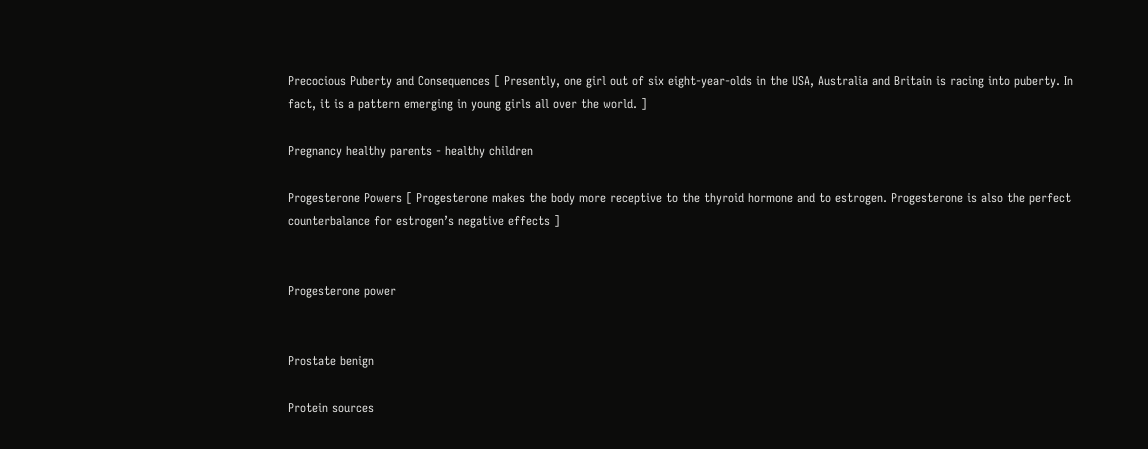Precocious Puberty and Consequences [ Presently, one girl out of six eight-year-olds in the USA, Australia and Britain is racing into puberty. In fact, it is a pattern emerging in young girls all over the world. ]

Pregnancy healthy parents - healthy children

Progesterone Powers [ Progesterone makes the body more receptive to the thyroid hormone and to estrogen. Progesterone is also the perfect counterbalance for estrogen’s negative effects ]


Progesterone power


Prostate benign

Protein sources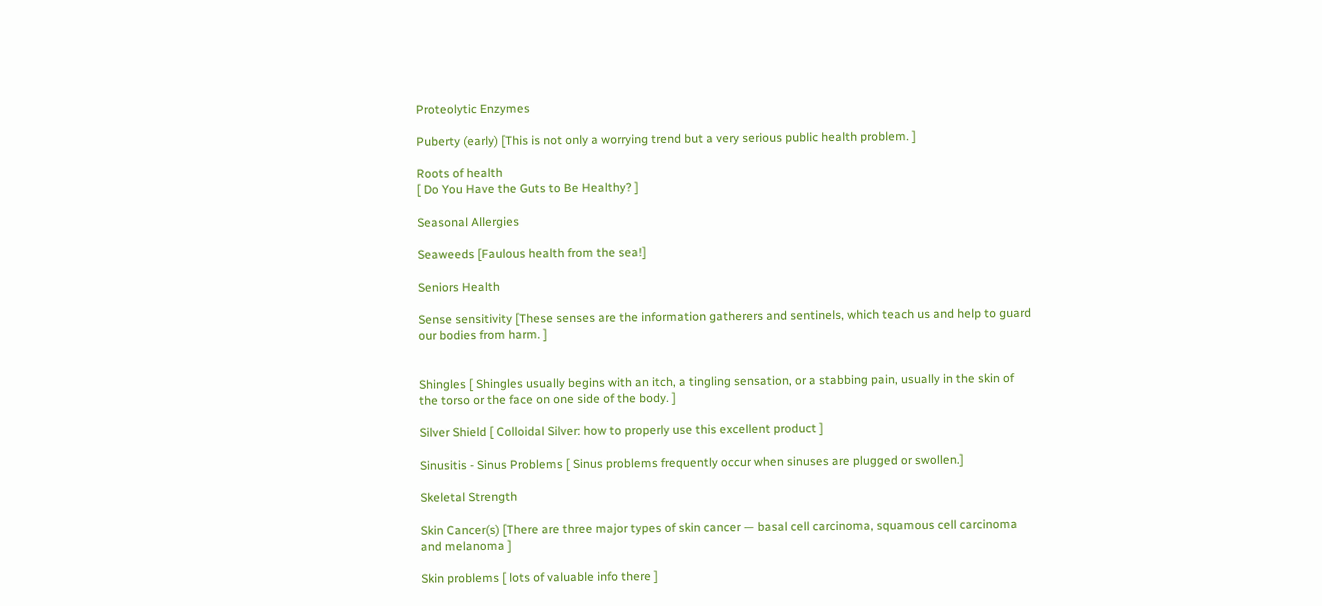Proteolytic Enzymes

Puberty (early) [This is not only a worrying trend but a very serious public health problem. ]

Roots of health
[ Do You Have the Guts to Be Healthy? ]

Seasonal Allergies

Seaweeds [Faulous health from the sea!]

Seniors Health

Sense sensitivity [These senses are the information gatherers and sentinels, which teach us and help to guard our bodies from harm. ]


Shingles [ Shingles usually begins with an itch, a tingling sensation, or a stabbing pain, usually in the skin of the torso or the face on one side of the body. ]

Silver Shield [ Colloidal Silver: how to properly use this excellent product ]

Sinusitis - Sinus Problems [ Sinus problems frequently occur when sinuses are plugged or swollen.]

Skeletal Strength

Skin Cancer(s) [There are three major types of skin cancer — basal cell carcinoma, squamous cell carcinoma and melanoma ]

Skin problems [ lots of valuable info there ]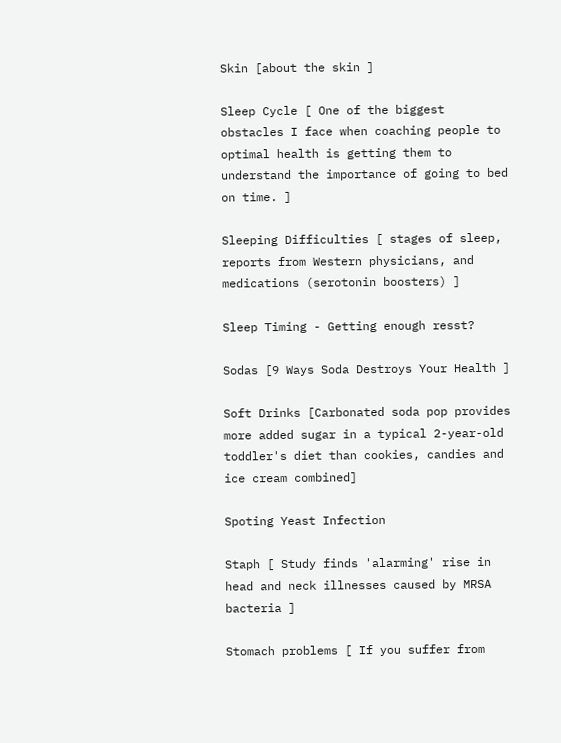Skin [about the skin ]

Sleep Cycle [ One of the biggest obstacles I face when coaching people to optimal health is getting them to understand the importance of going to bed on time. ]

Sleeping Difficulties [ stages of sleep, reports from Western physicians, and medications (serotonin boosters) ]

Sleep Timing - Getting enough resst?

Sodas [9 Ways Soda Destroys Your Health ]

Soft Drinks [Carbonated soda pop provides more added sugar in a typical 2-year-old toddler's diet than cookies, candies and ice cream combined]

Spoting Yeast Infection

Staph [ Study finds 'alarming' rise in head and neck illnesses caused by MRSA bacteria ]

Stomach problems [ If you suffer from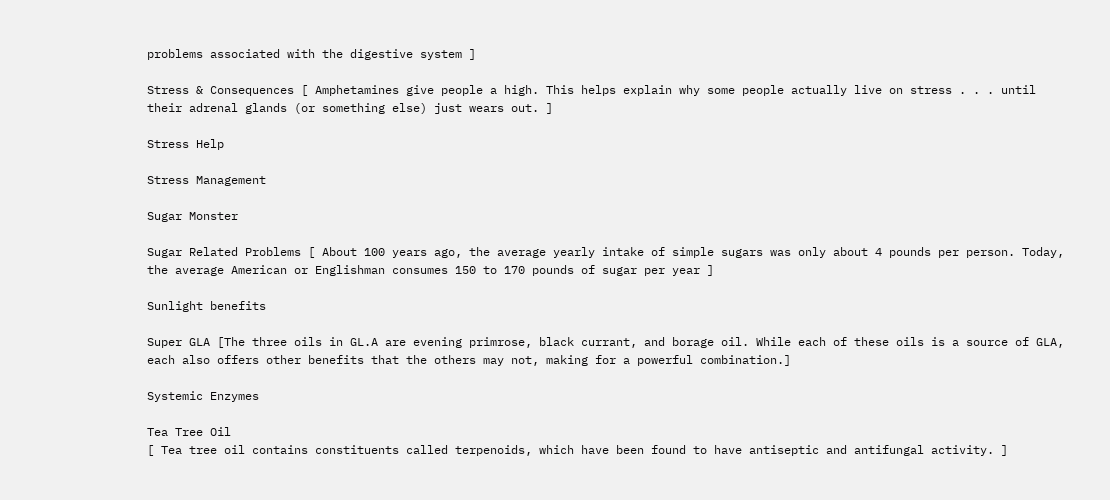problems associated with the digestive system ]

Stress & Consequences [ Amphetamines give people a high. This helps explain why some people actually live on stress . . . until their adrenal glands (or something else) just wears out. ]

Stress Help

Stress Management

Sugar Monster

Sugar Related Problems [ About 100 years ago, the average yearly intake of simple sugars was only about 4 pounds per person. Today, the average American or Englishman consumes 150 to 170 pounds of sugar per year ]

Sunlight benefits

Super GLA [The three oils in GL.A are evening primrose, black currant, and borage oil. While each of these oils is a source of GLA, each also offers other benefits that the others may not, making for a powerful combination.]

Systemic Enzymes

Tea Tree Oil
[ Tea tree oil contains constituents called terpenoids, which have been found to have antiseptic and antifungal activity. ]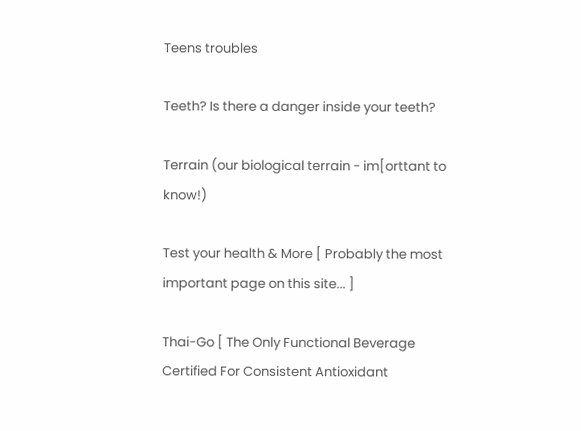Teens troubles

Teeth? Is there a danger inside your teeth?

Terrain (our biological terrain - im[orttant to know!)

Test your health & More [ Probably the most important page on this site... ]

Thai-Go [ The Only Functional Beverage Certified For Consistent Antioxidant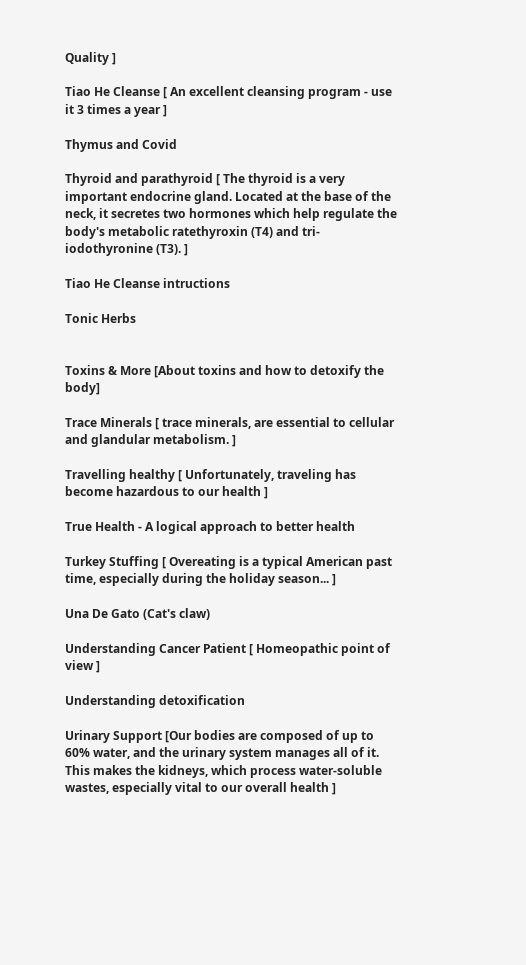Quality ]

Tiao He Cleanse [ An excellent cleansing program - use it 3 times a year ]

Thymus and Covid

Thyroid and parathyroid [ The thyroid is a very important endocrine gland. Located at the base of the neck, it secretes two hormones which help regulate the body's metabolic ratethyroxin (T4) and tri-iodothyronine (T3). ]

Tiao He Cleanse intructions

Tonic Herbs


Toxins & More [About toxins and how to detoxify the body]

Trace Minerals [ trace minerals, are essential to cellular and glandular metabolism. ]

Travelling healthy [ Unfortunately, traveling has become hazardous to our health ]

True Health - A logical approach to better health

Turkey Stuffing [ Overeating is a typical American past time, especially during the holiday season... ]

Una De Gato (Cat's claw)

Understanding Cancer Patient [ Homeopathic point of view ]

Understanding detoxification

Urinary Support [Our bodies are composed of up to 60% water, and the urinary system manages all of it. This makes the kidneys, which process water-soluble wastes, especially vital to our overall health ]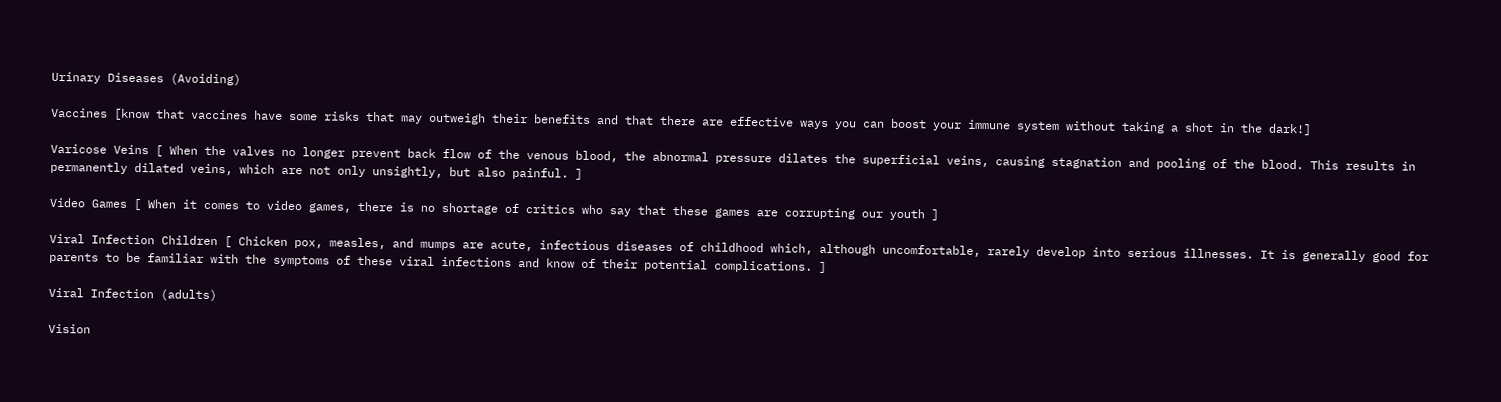Urinary Diseases (Avoiding)

Vaccines [know that vaccines have some risks that may outweigh their benefits and that there are effective ways you can boost your immune system without taking a shot in the dark!]

Varicose Veins [ When the valves no longer prevent back flow of the venous blood, the abnormal pressure dilates the superficial veins, causing stagnation and pooling of the blood. This results in permanently dilated veins, which are not only unsightly, but also painful. ]

Video Games [ When it comes to video games, there is no shortage of critics who say that these games are corrupting our youth ]

Viral Infection Children [ Chicken pox, measles, and mumps are acute, infectious diseases of childhood which, although uncomfortable, rarely develop into serious illnesses. It is generally good for parents to be familiar with the symptoms of these viral infections and know of their potential complications. ]

Viral Infection (adults)

Vision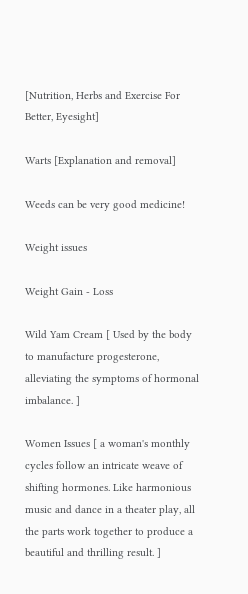[Nutrition, Herbs and Exercise For Better, Eyesight]

Warts [Explanation and removal]

Weeds can be very good medicine!

Weight issues

Weight Gain - Loss

Wild Yam Cream [ Used by the body to manufacture progesterone, alleviating the symptoms of hormonal imbalance. ]

Women Issues [ a woman's monthly cycles follow an intricate weave of shifting hormones. Like harmonious music and dance in a theater play, all the parts work together to produce a beautiful and thrilling result. ]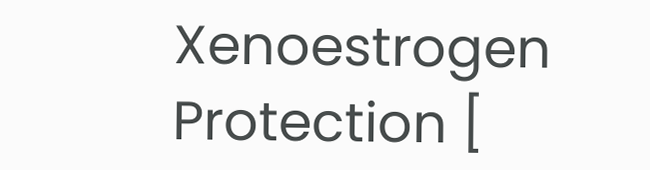Xenoestrogen Protection [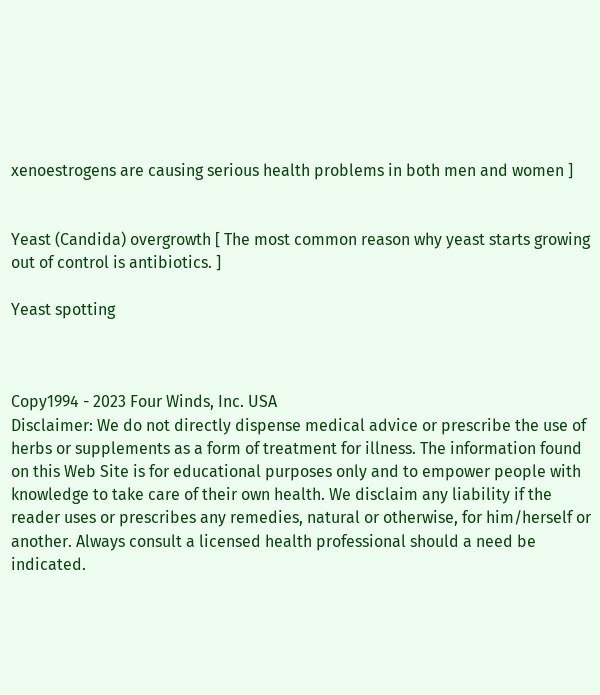xenoestrogens are causing serious health problems in both men and women ]


Yeast (Candida) overgrowth [ The most common reason why yeast starts growing out of control is antibiotics. ]

Yeast spotting



Copy1994 - 2023 Four Winds, Inc. USA
Disclaimer: We do not directly dispense medical advice or prescribe the use of herbs or supplements as a form of treatment for illness. The information found on this Web Site is for educational purposes only and to empower people with knowledge to take care of their own health. We disclaim any liability if the reader uses or prescribes any remedies, natural or otherwise, for him/herself or another. Always consult a licensed health professional should a need be indicated.